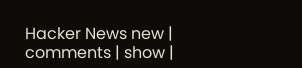Hacker News new | comments | show |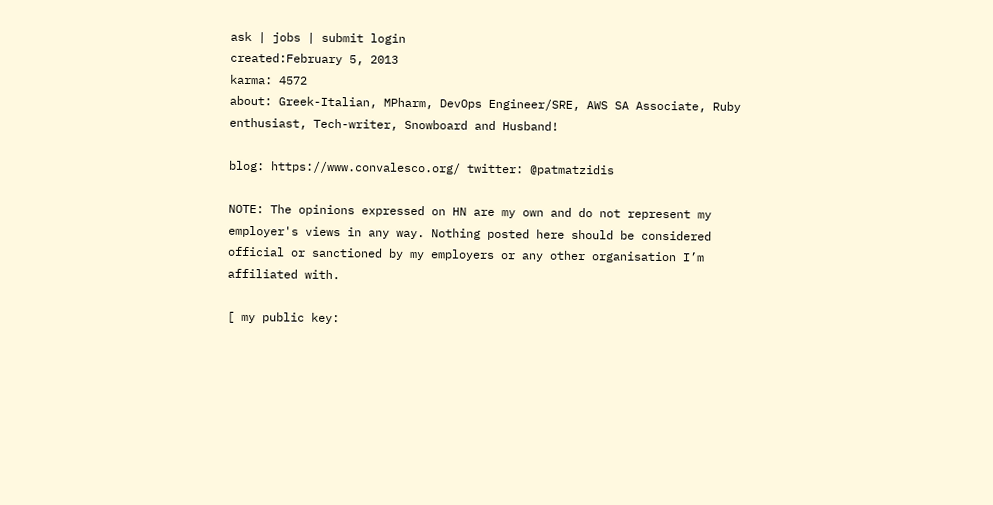ask | jobs | submit login
created:February 5, 2013
karma: 4572
about: Greek-Italian, MPharm, DevOps Engineer/SRE, AWS SA Associate, Ruby enthusiast, Tech-writer, Snowboard and Husband!

blog: https://www.convalesco.org/ twitter: @patmatzidis

NOTE: The opinions expressed on HN are my own and do not represent my employer's views in any way. Nothing posted here should be considered official or sanctioned by my employers or any other organisation I’m affiliated with.

[ my public key: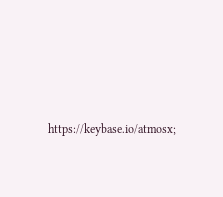https://keybase.io/atmosx;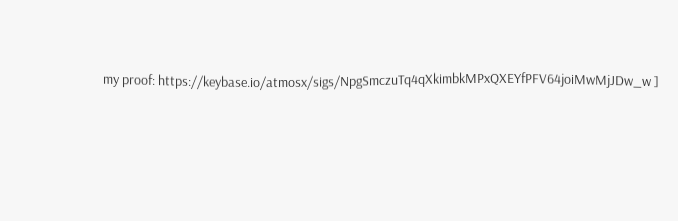my proof: https://keybase.io/atmosx/sigs/NpgSmczuTq4qXkimbkMPxQXEYfPFV64joiMwMjJDw_w ]